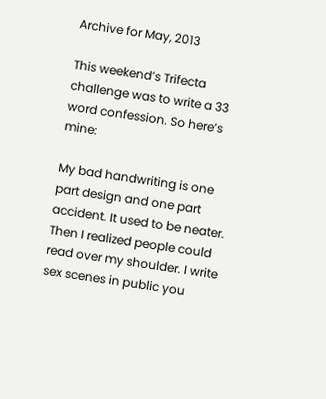Archive for May, 2013

This weekend’s Trifecta challenge was to write a 33 word confession. So here’s mine:

My bad handwriting is one part design and one part accident. It used to be neater. Then I realized people could read over my shoulder. I write sex scenes in public you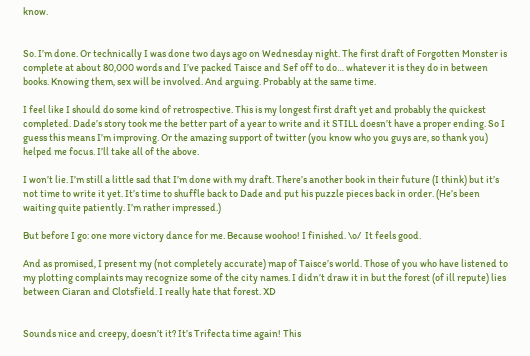know.


So. I’m done. Or technically I was done two days ago on Wednesday night. The first draft of Forgotten Monster is complete at about 80,000 words and I’ve packed Taisce and Sef off to do… whatever it is they do in between books. Knowing them, sex will be involved. And arguing. Probably at the same time.

I feel like I should do some kind of retrospective. This is my longest first draft yet and probably the quickest completed. Dade’s story took me the better part of a year to write and it STILL doesn’t have a proper ending. So I guess this means I’m improving. Or the amazing support of twitter (you know who you guys are, so thank you) helped me focus. I’ll take all of the above.

I won’t lie. I’m still a little sad that I’m done with my draft. There’s another book in their future (I think) but it’s not time to write it yet. It’s time to shuffle back to Dade and put his puzzle pieces back in order. (He’s been waiting quite patiently. I’m rather impressed.)

But before I go: one more victory dance for me. Because woohoo! I finished. \o/  It feels good.

And as promised, I present my (not completely accurate) map of Taisce’s world. Those of you who have listened to my plotting complaints may recognize some of the city names. I didn’t draw it in but the forest (of ill repute) lies between Ciaran and Clotsfield. I really hate that forest. XD


Sounds nice and creepy, doesn’t it? It’s Trifecta time again! This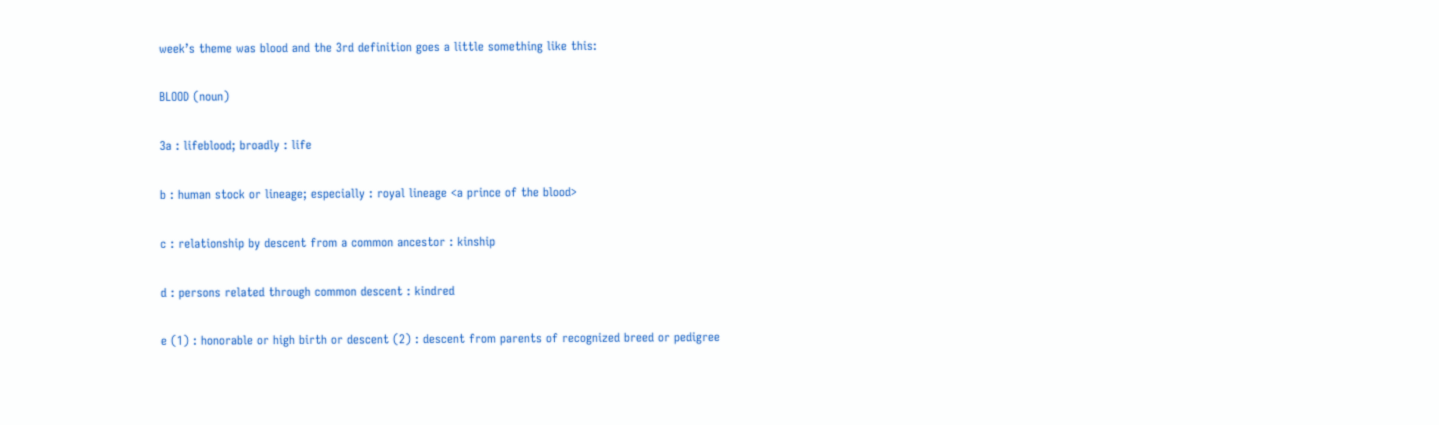week’s theme was blood and the 3rd definition goes a little something like this:

BLOOD (noun)

3a : lifeblood; broadly : life

b : human stock or lineage; especially : royal lineage <a prince of the blood>

c : relationship by descent from a common ancestor : kinship

d : persons related through common descent : kindred

e (1) : honorable or high birth or descent (2) : descent from parents of recognized breed or pedigree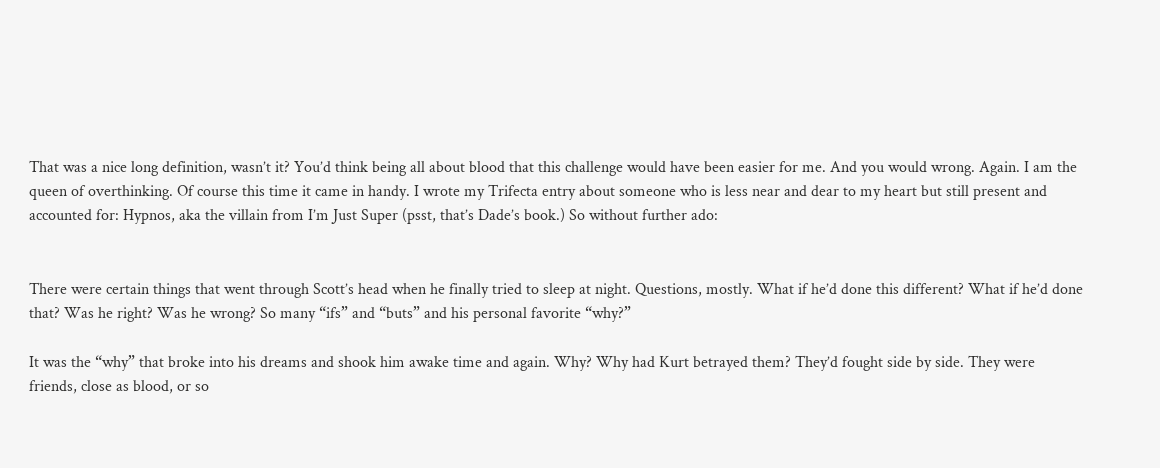That was a nice long definition, wasn’t it? You’d think being all about blood that this challenge would have been easier for me. And you would wrong. Again. I am the queen of overthinking. Of course this time it came in handy. I wrote my Trifecta entry about someone who is less near and dear to my heart but still present and accounted for: Hypnos, aka the villain from I’m Just Super (psst, that’s Dade’s book.) So without further ado:


There were certain things that went through Scott’s head when he finally tried to sleep at night. Questions, mostly. What if he’d done this different? What if he’d done that? Was he right? Was he wrong? So many “ifs” and “buts” and his personal favorite “why?”

It was the “why” that broke into his dreams and shook him awake time and again. Why? Why had Kurt betrayed them? They’d fought side by side. They were friends, close as blood, or so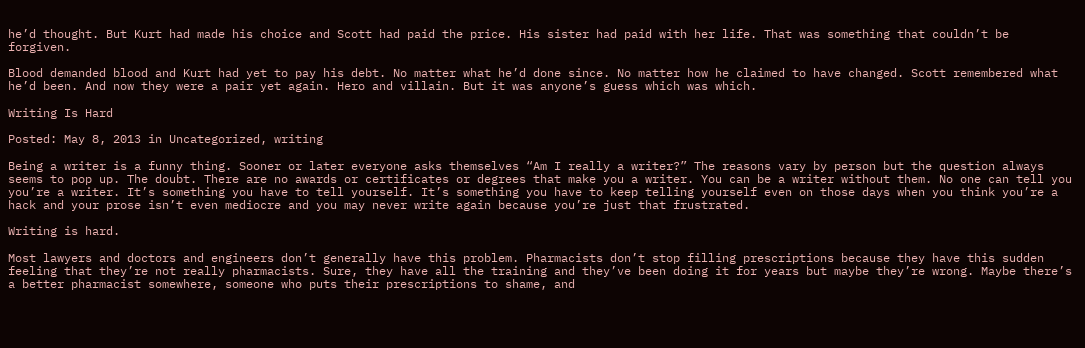he’d thought. But Kurt had made his choice and Scott had paid the price. His sister had paid with her life. That was something that couldn’t be forgiven.

Blood demanded blood and Kurt had yet to pay his debt. No matter what he’d done since. No matter how he claimed to have changed. Scott remembered what he’d been. And now they were a pair yet again. Hero and villain. But it was anyone’s guess which was which.

Writing Is Hard

Posted: May 8, 2013 in Uncategorized, writing

Being a writer is a funny thing. Sooner or later everyone asks themselves “Am I really a writer?” The reasons vary by person but the question always seems to pop up. The doubt. There are no awards or certificates or degrees that make you a writer. You can be a writer without them. No one can tell you you’re a writer. It’s something you have to tell yourself. It’s something you have to keep telling yourself even on those days when you think you’re a hack and your prose isn’t even mediocre and you may never write again because you’re just that frustrated.

Writing is hard.

Most lawyers and doctors and engineers don’t generally have this problem. Pharmacists don’t stop filling prescriptions because they have this sudden feeling that they’re not really pharmacists. Sure, they have all the training and they’ve been doing it for years but maybe they’re wrong. Maybe there’s a better pharmacist somewhere, someone who puts their prescriptions to shame, and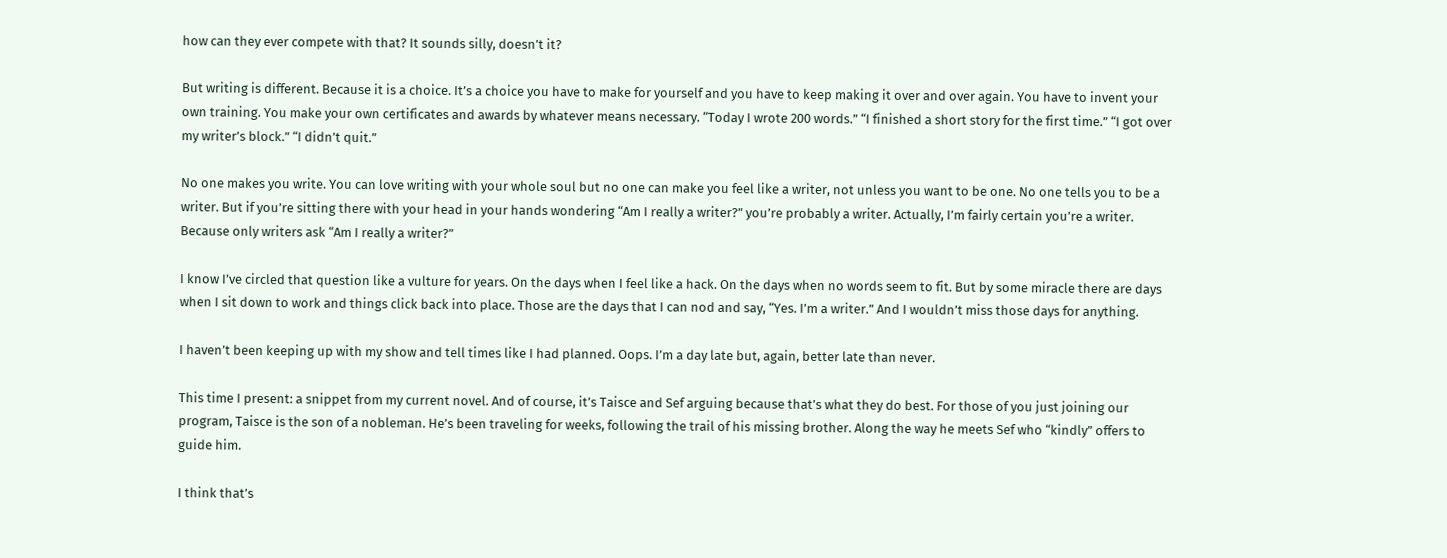how can they ever compete with that? It sounds silly, doesn’t it?

But writing is different. Because it is a choice. It’s a choice you have to make for yourself and you have to keep making it over and over again. You have to invent your own training. You make your own certificates and awards by whatever means necessary. “Today I wrote 200 words.” “I finished a short story for the first time.” “I got over my writer’s block.” “I didn’t quit.”

No one makes you write. You can love writing with your whole soul but no one can make you feel like a writer, not unless you want to be one. No one tells you to be a writer. But if you’re sitting there with your head in your hands wondering “Am I really a writer?” you’re probably a writer. Actually, I’m fairly certain you’re a writer. Because only writers ask “Am I really a writer?”

I know I’ve circled that question like a vulture for years. On the days when I feel like a hack. On the days when no words seem to fit. But by some miracle there are days when I sit down to work and things click back into place. Those are the days that I can nod and say, “Yes. I’m a writer.” And I wouldn’t miss those days for anything.

I haven’t been keeping up with my show and tell times like I had planned. Oops. I’m a day late but, again, better late than never.

This time I present: a snippet from my current novel. And of course, it’s Taisce and Sef arguing because that’s what they do best. For those of you just joining our program, Taisce is the son of a nobleman. He’s been traveling for weeks, following the trail of his missing brother. Along the way he meets Sef who “kindly” offers to guide him.

I think that’s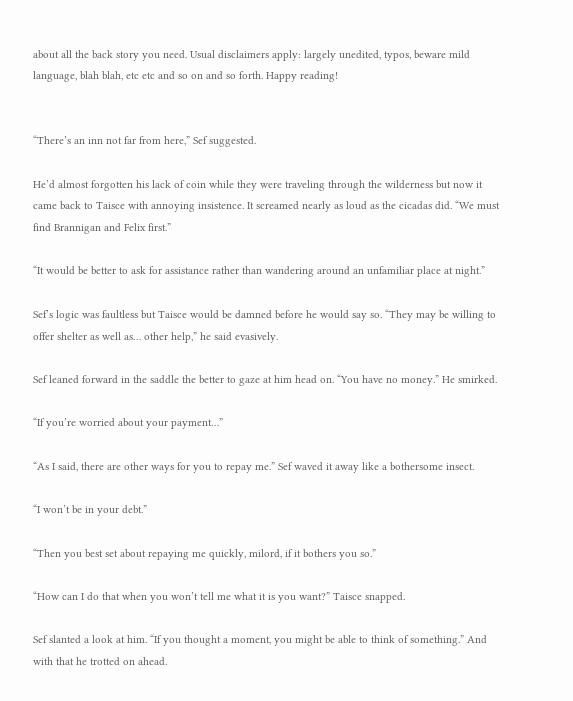about all the back story you need. Usual disclaimers apply: largely unedited, typos, beware mild language, blah blah, etc etc and so on and so forth. Happy reading!


“There’s an inn not far from here,” Sef suggested.

He’d almost forgotten his lack of coin while they were traveling through the wilderness but now it came back to Taisce with annoying insistence. It screamed nearly as loud as the cicadas did. “We must find Brannigan and Felix first.”

“It would be better to ask for assistance rather than wandering around an unfamiliar place at night.”

Sef’s logic was faultless but Taisce would be damned before he would say so. “They may be willing to offer shelter as well as… other help,” he said evasively.

Sef leaned forward in the saddle the better to gaze at him head on. “You have no money.” He smirked.

“If you’re worried about your payment…”

“As I said, there are other ways for you to repay me.” Sef waved it away like a bothersome insect.

“I won’t be in your debt.”

“Then you best set about repaying me quickly, milord, if it bothers you so.”

“How can I do that when you won’t tell me what it is you want?” Taisce snapped.

Sef slanted a look at him. “If you thought a moment, you might be able to think of something.” And with that he trotted on ahead.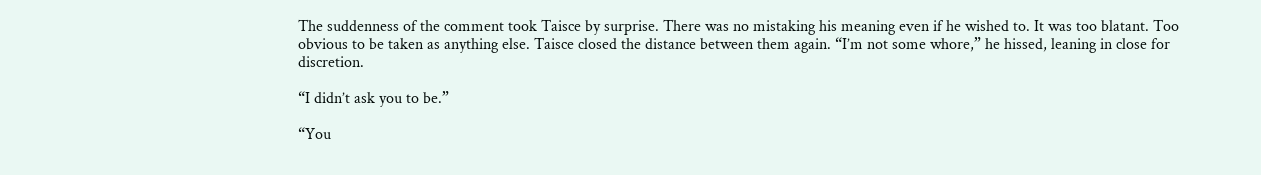The suddenness of the comment took Taisce by surprise. There was no mistaking his meaning even if he wished to. It was too blatant. Too obvious to be taken as anything else. Taisce closed the distance between them again. “I’m not some whore,” he hissed, leaning in close for discretion.

“I didn’t ask you to be.”

“You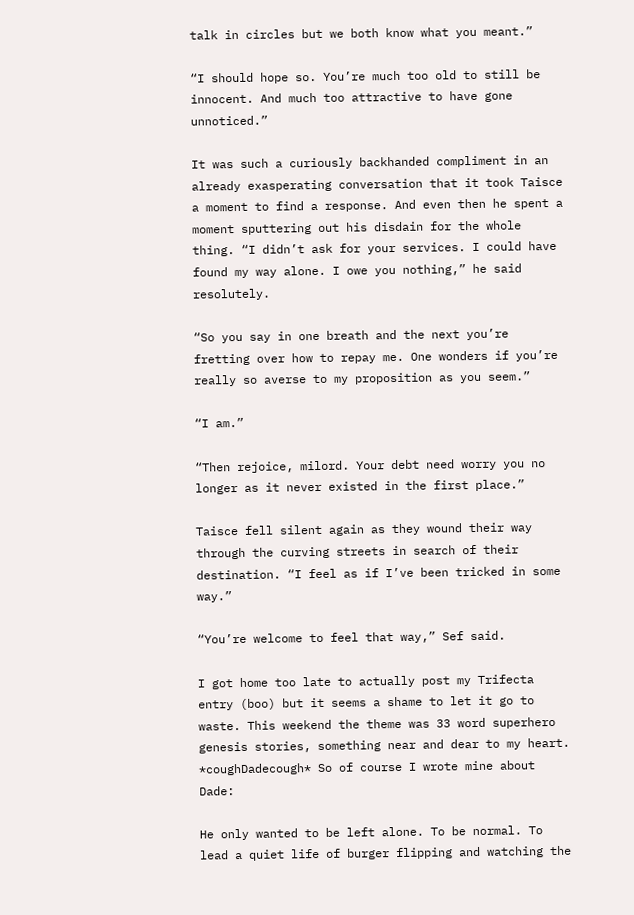talk in circles but we both know what you meant.”

“I should hope so. You’re much too old to still be innocent. And much too attractive to have gone unnoticed.”

It was such a curiously backhanded compliment in an already exasperating conversation that it took Taisce a moment to find a response. And even then he spent a moment sputtering out his disdain for the whole thing. “I didn’t ask for your services. I could have found my way alone. I owe you nothing,” he said resolutely.

“So you say in one breath and the next you’re fretting over how to repay me. One wonders if you’re really so averse to my proposition as you seem.”

“I am.”

“Then rejoice, milord. Your debt need worry you no longer as it never existed in the first place.”

Taisce fell silent again as they wound their way through the curving streets in search of their destination. “I feel as if I’ve been tricked in some way.”

“You’re welcome to feel that way,” Sef said.

I got home too late to actually post my Trifecta entry (boo) but it seems a shame to let it go to waste. This weekend the theme was 33 word superhero genesis stories, something near and dear to my heart. *coughDadecough* So of course I wrote mine about Dade:

He only wanted to be left alone. To be normal. To lead a quiet life of burger flipping and watching the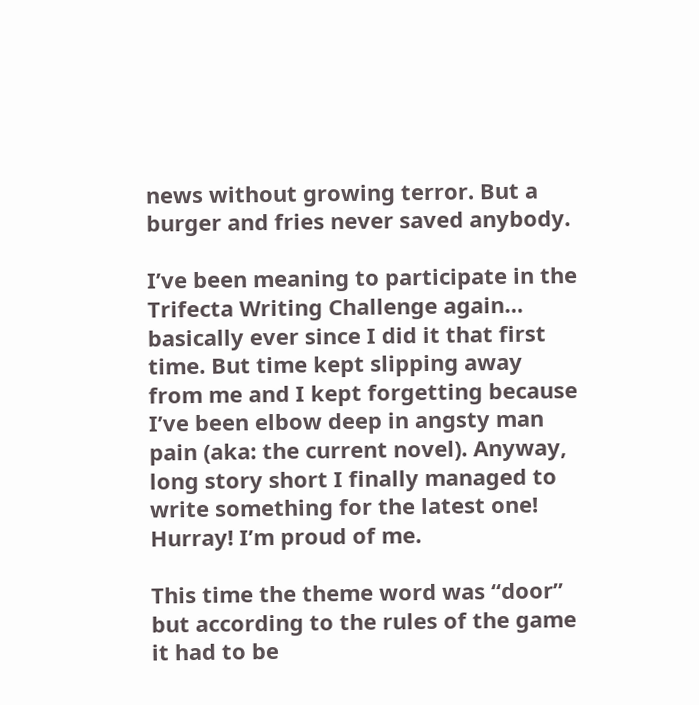news without growing terror. But a burger and fries never saved anybody.

I’ve been meaning to participate in the Trifecta Writing Challenge again… basically ever since I did it that first time. But time kept slipping away from me and I kept forgetting because I’ve been elbow deep in angsty man pain (aka: the current novel). Anyway, long story short I finally managed to write something for the latest one! Hurray! I’m proud of me.

This time the theme word was “door” but according to the rules of the game it had to be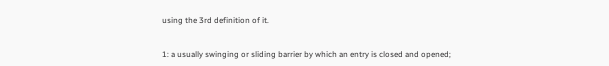using the 3rd definition of it.


1: a usually swinging or sliding barrier by which an entry is closed and opened;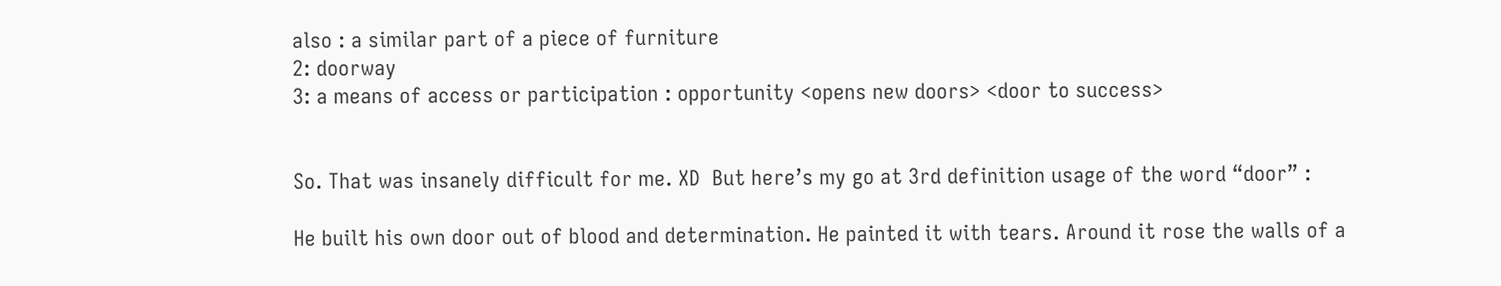also : a similar part of a piece of furniture
2: doorway
3: a means of access or participation : opportunity <opens new doors> <door to success>


So. That was insanely difficult for me. XD  But here’s my go at 3rd definition usage of the word “door” :

He built his own door out of blood and determination. He painted it with tears. Around it rose the walls of a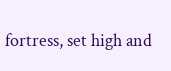fortress, set high and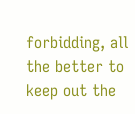forbidding, all the better to keep out the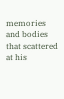memories and bodies that scattered at his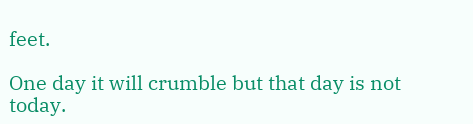feet.

One day it will crumble but that day is not today.